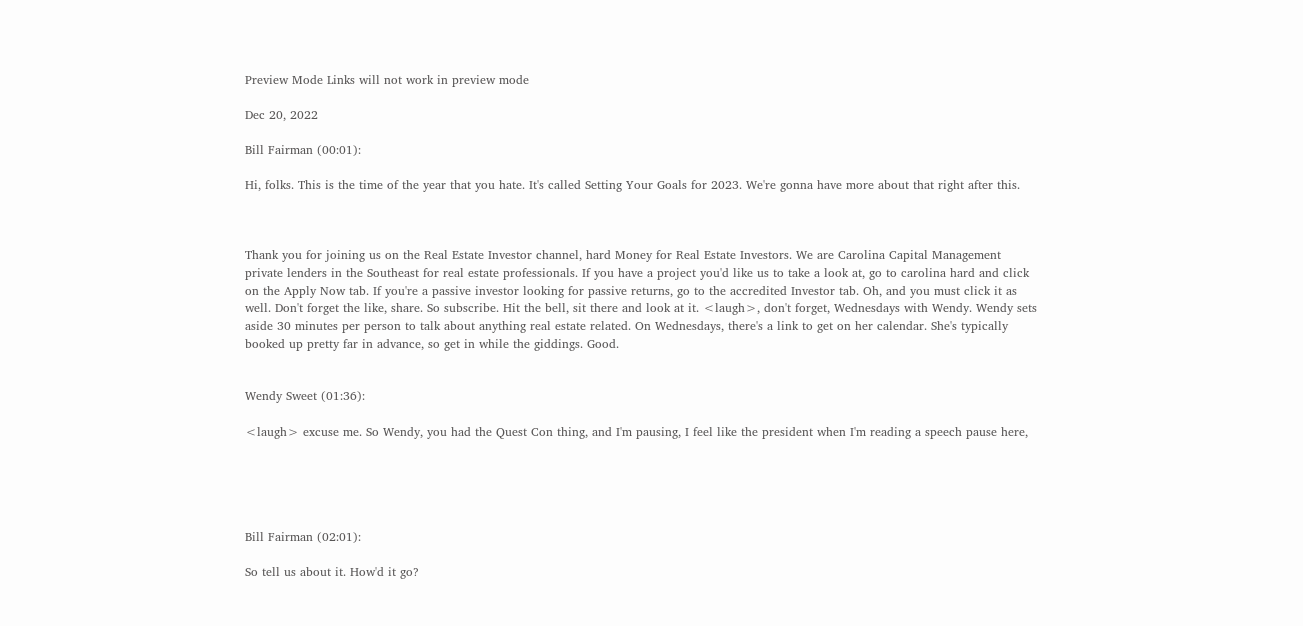Preview Mode Links will not work in preview mode

Dec 20, 2022

Bill Fairman (00:01):

Hi, folks. This is the time of the year that you hate. It's called Setting Your Goals for 2023. We're gonna have more about that right after this.



Thank you for joining us on the Real Estate Investor channel, hard Money for Real Estate Investors. We are Carolina Capital Management private lenders in the Southeast for real estate professionals. If you have a project you'd like us to take a look at, go to carolina hard and click on the Apply Now tab. If you're a passive investor looking for passive returns, go to the accredited Investor tab. Oh, and you must click it as well. Don't forget the like, share. So subscribe. Hit the bell, sit there and look at it. <laugh>, don't forget, Wednesdays with Wendy. Wendy sets aside 30 minutes per person to talk about anything real estate related. On Wednesdays, there's a link to get on her calendar. She's typically booked up pretty far in advance, so get in while the giddings. Good.


Wendy Sweet (01:36):

<laugh> excuse me. So Wendy, you had the Quest Con thing, and I'm pausing, I feel like the president when I'm reading a speech pause here,





Bill Fairman (02:01):

So tell us about it. How'd it go?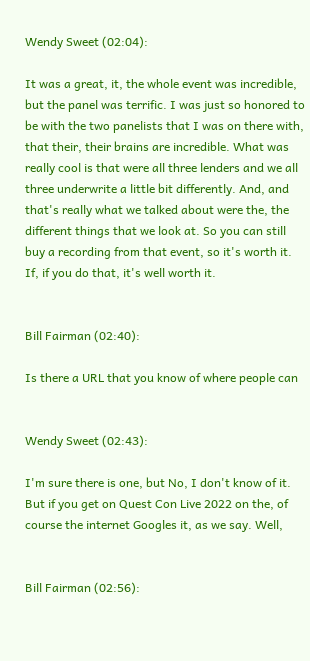Wendy Sweet (02:04):

It was a great, it, the whole event was incredible, but the panel was terrific. I was just so honored to be with the two panelists that I was on there with, that their, their brains are incredible. What was really cool is that were all three lenders and we all three underwrite a little bit differently. And, and that's really what we talked about were the, the different things that we look at. So you can still buy a recording from that event, so it's worth it. If, if you do that, it's well worth it.


Bill Fairman (02:40):

Is there a URL that you know of where people can


Wendy Sweet (02:43):

I'm sure there is one, but No, I don't know of it. But if you get on Quest Con Live 2022 on the, of course the internet Googles it, as we say. Well,


Bill Fairman (02:56):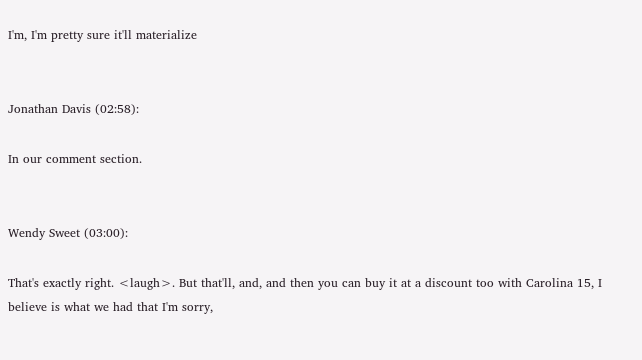I'm, I'm pretty sure it'll materialize


Jonathan Davis (02:58):

In our comment section.


Wendy Sweet (03:00):

That's exactly right. <laugh>. But that'll, and, and then you can buy it at a discount too with Carolina 15, I believe is what we had that I'm sorry,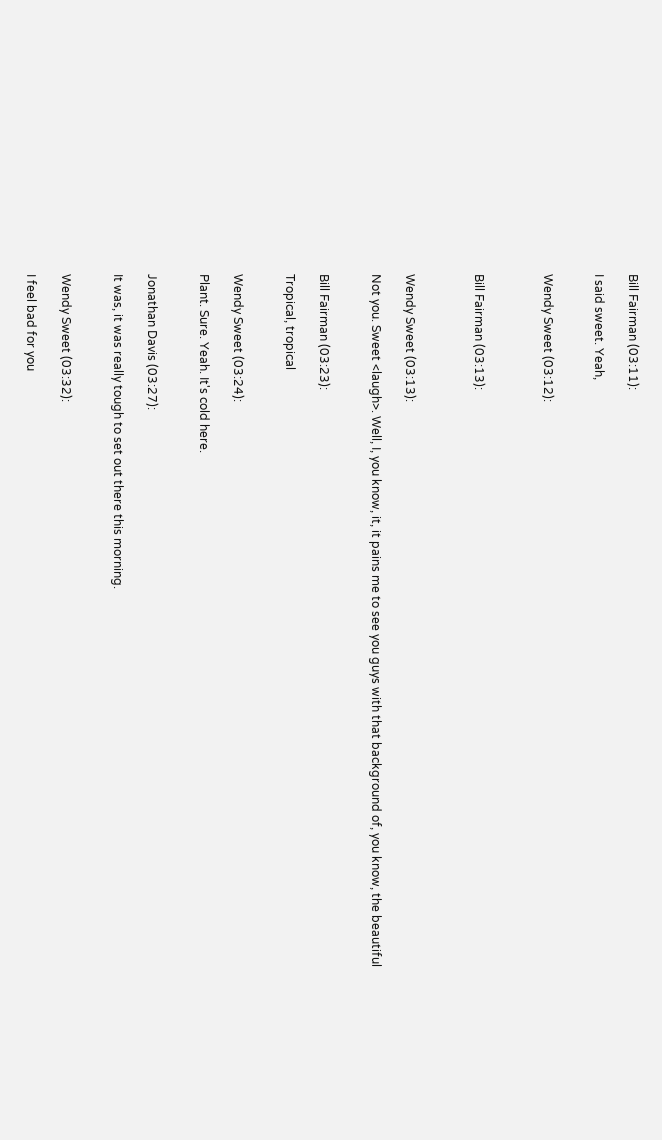Bill Fairman (03:11):

I said sweet. Yeah,


Wendy Sweet (03:12):



Bill Fairman (03:13):



Wendy Sweet (03:13):

Not you. Sweet <laugh>. Well, I, you know, it, it pains me to see you guys with that background of, you know, the beautiful


Bill Fairman (03:23):

Tropical, tropical


Wendy Sweet (03:24):

Plant. Sure. Yeah. It's cold here.


Jonathan Davis (03:27):

It was, it was really tough to set out there this morning.


Wendy Sweet (03:32):

I feel bad for you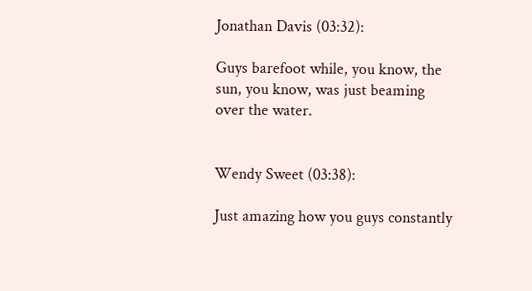Jonathan Davis (03:32):

Guys barefoot while, you know, the sun, you know, was just beaming over the water.


Wendy Sweet (03:38):

Just amazing how you guys constantly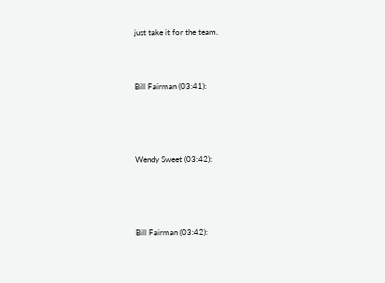just take it for the team.


Bill Fairman (03:41):



Wendy Sweet (03:42):



Bill Fairman (03:42):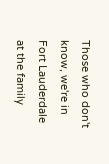Those who don't know, we're in Fort Lauderdale at the family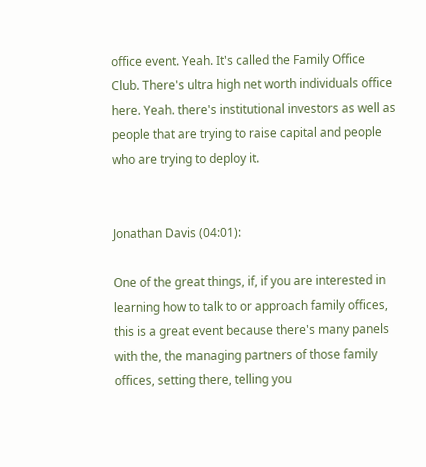office event. Yeah. It's called the Family Office Club. There's ultra high net worth individuals office here. Yeah. there's institutional investors as well as people that are trying to raise capital and people who are trying to deploy it.


Jonathan Davis (04:01):

One of the great things, if, if you are interested in learning how to talk to or approach family offices, this is a great event because there's many panels with the, the managing partners of those family offices, setting there, telling you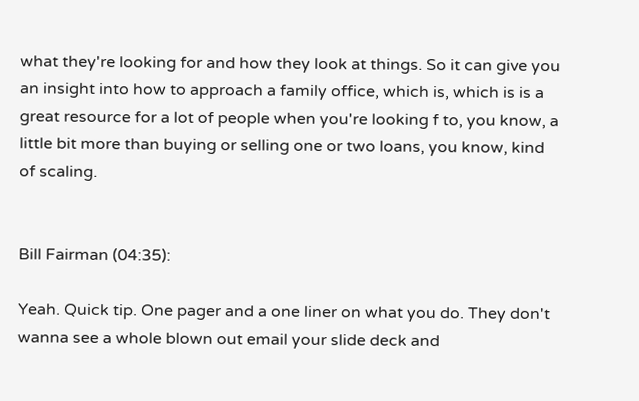what they're looking for and how they look at things. So it can give you an insight into how to approach a family office, which is, which is is a great resource for a lot of people when you're looking f to, you know, a little bit more than buying or selling one or two loans, you know, kind of scaling.


Bill Fairman (04:35):

Yeah. Quick tip. One pager and a one liner on what you do. They don't wanna see a whole blown out email your slide deck and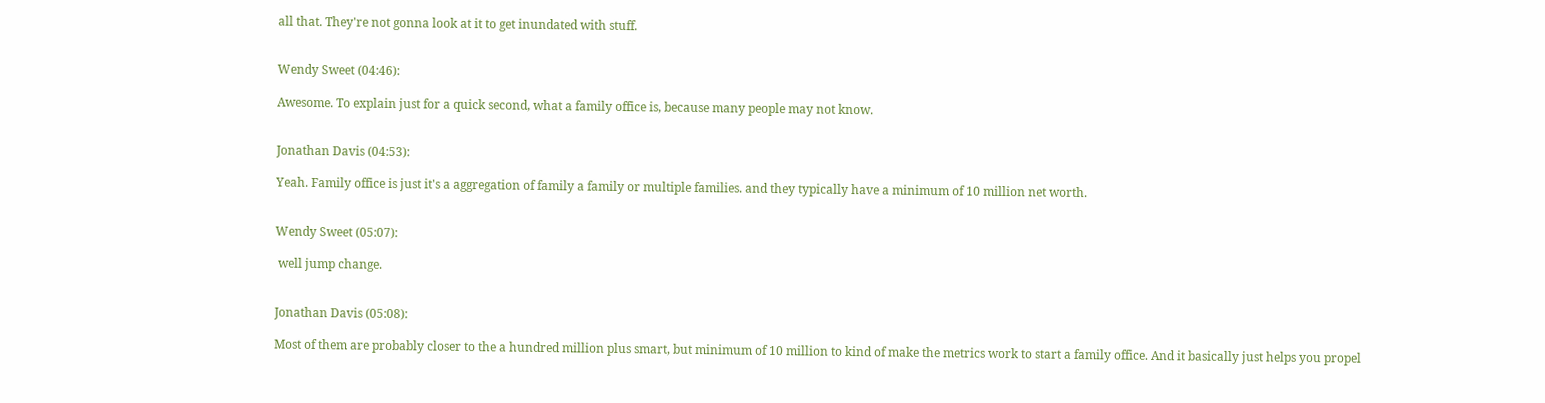all that. They're not gonna look at it to get inundated with stuff.


Wendy Sweet (04:46):

Awesome. To explain just for a quick second, what a family office is, because many people may not know.


Jonathan Davis (04:53):

Yeah. Family office is just it's a aggregation of family a family or multiple families. and they typically have a minimum of 10 million net worth.


Wendy Sweet (05:07):

 well jump change.


Jonathan Davis (05:08):

Most of them are probably closer to the a hundred million plus smart, but minimum of 10 million to kind of make the metrics work to start a family office. And it basically just helps you propel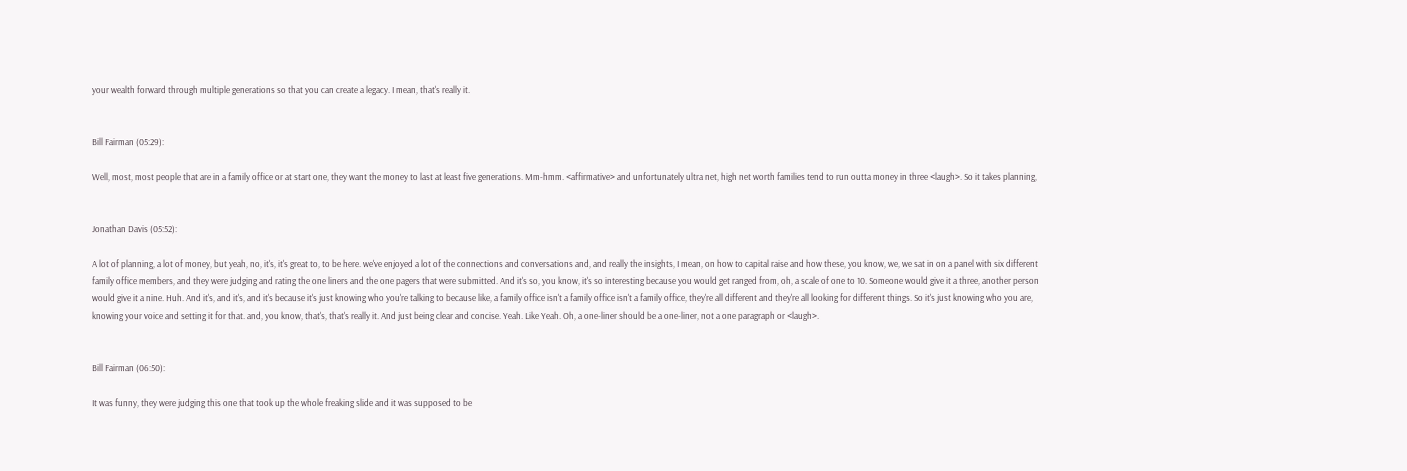your wealth forward through multiple generations so that you can create a legacy. I mean, that's really it.


Bill Fairman (05:29):

Well, most, most people that are in a family office or at start one, they want the money to last at least five generations. Mm-hmm. <affirmative> and unfortunately ultra net, high net worth families tend to run outta money in three <laugh>. So it takes planning,


Jonathan Davis (05:52):

A lot of planning, a lot of money, but yeah, no, it's, it's great to, to be here. we've enjoyed a lot of the connections and conversations and, and really the insights, I mean, on how to capital raise and how these, you know, we, we sat in on a panel with six different family office members, and they were judging and rating the one liners and the one pagers that were submitted. And it's so, you know, it's so interesting because you would get ranged from, oh, a scale of one to 10. Someone would give it a three, another person would give it a nine. Huh. And it's, and it's, and it's because it's just knowing who you're talking to because like, a family office isn't a family office isn't a family office, they're all different and they're all looking for different things. So it's just knowing who you are, knowing your voice and setting it for that. and, you know, that's, that's really it. And just being clear and concise. Yeah. Like Yeah. Oh, a one-liner should be a one-liner, not a one paragraph or <laugh>.


Bill Fairman (06:50):

It was funny, they were judging this one that took up the whole freaking slide and it was supposed to be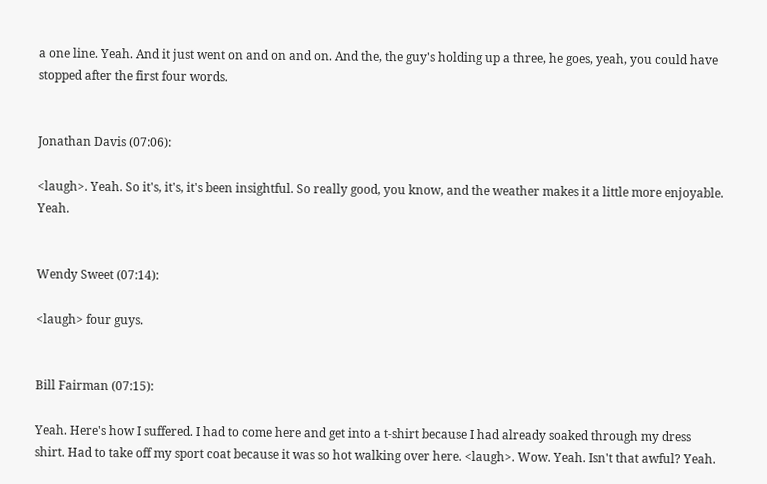a one line. Yeah. And it just went on and on and on. And the, the guy's holding up a three, he goes, yeah, you could have stopped after the first four words.


Jonathan Davis (07:06):

<laugh>. Yeah. So it's, it's, it's been insightful. So really good, you know, and the weather makes it a little more enjoyable. Yeah.


Wendy Sweet (07:14):

<laugh> four guys.


Bill Fairman (07:15):

Yeah. Here's how I suffered. I had to come here and get into a t-shirt because I had already soaked through my dress shirt. Had to take off my sport coat because it was so hot walking over here. <laugh>. Wow. Yeah. Isn't that awful? Yeah.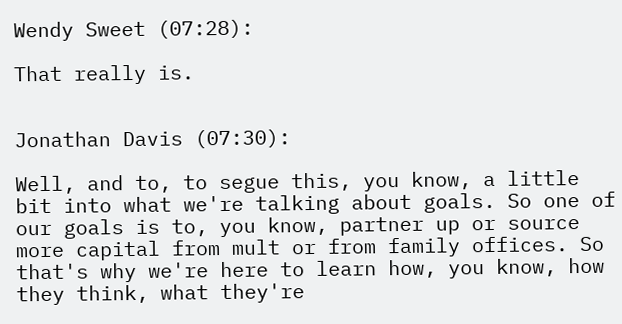Wendy Sweet (07:28):

That really is.


Jonathan Davis (07:30):

Well, and to, to segue this, you know, a little bit into what we're talking about goals. So one of our goals is to, you know, partner up or source more capital from mult or from family offices. So that's why we're here to learn how, you know, how they think, what they're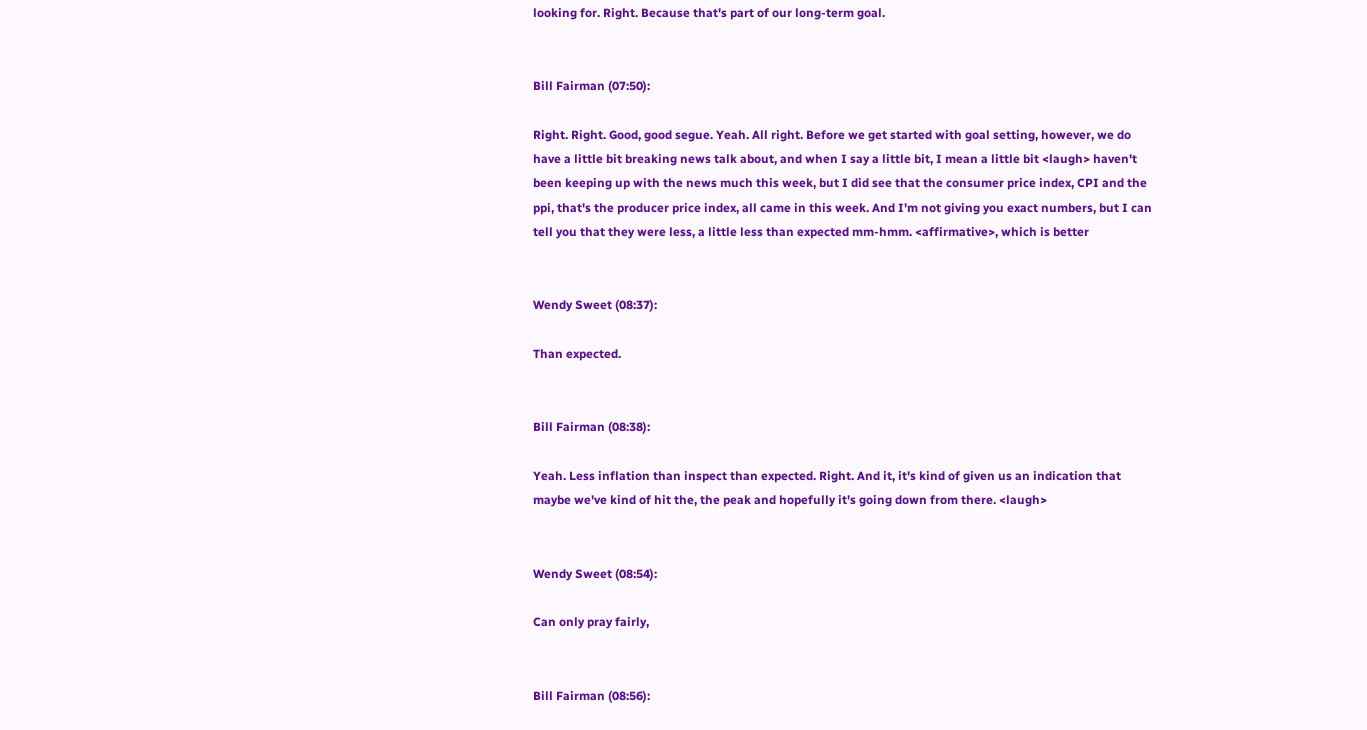looking for. Right. Because that's part of our long-term goal.


Bill Fairman (07:50):

Right. Right. Good, good segue. Yeah. All right. Before we get started with goal setting, however, we do have a little bit breaking news talk about, and when I say a little bit, I mean a little bit <laugh> haven't been keeping up with the news much this week, but I did see that the consumer price index, CPI and the ppi, that's the producer price index, all came in this week. And I'm not giving you exact numbers, but I can tell you that they were less, a little less than expected mm-hmm. <affirmative>, which is better


Wendy Sweet (08:37):

Than expected.


Bill Fairman (08:38):

Yeah. Less inflation than inspect than expected. Right. And it, it's kind of given us an indication that maybe we've kind of hit the, the peak and hopefully it's going down from there. <laugh>


Wendy Sweet (08:54):

Can only pray fairly,


Bill Fairman (08:56):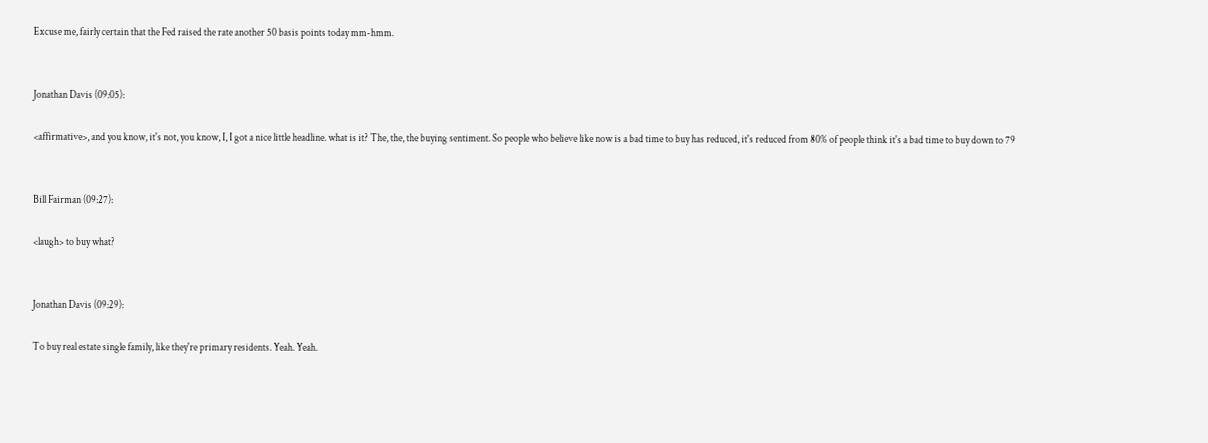Excuse me, fairly certain that the Fed raised the rate another 50 basis points today mm-hmm.


Jonathan Davis (09:05):

<affirmative>, and you know, it's not, you know, I, I got a nice little headline. what is it? The, the, the buying sentiment. So people who believe like now is a bad time to buy has reduced, it's reduced from 80% of people think it's a bad time to buy down to 79


Bill Fairman (09:27):

<laugh> to buy what?


Jonathan Davis (09:29):

To buy real estate single family, like they're primary residents. Yeah. Yeah.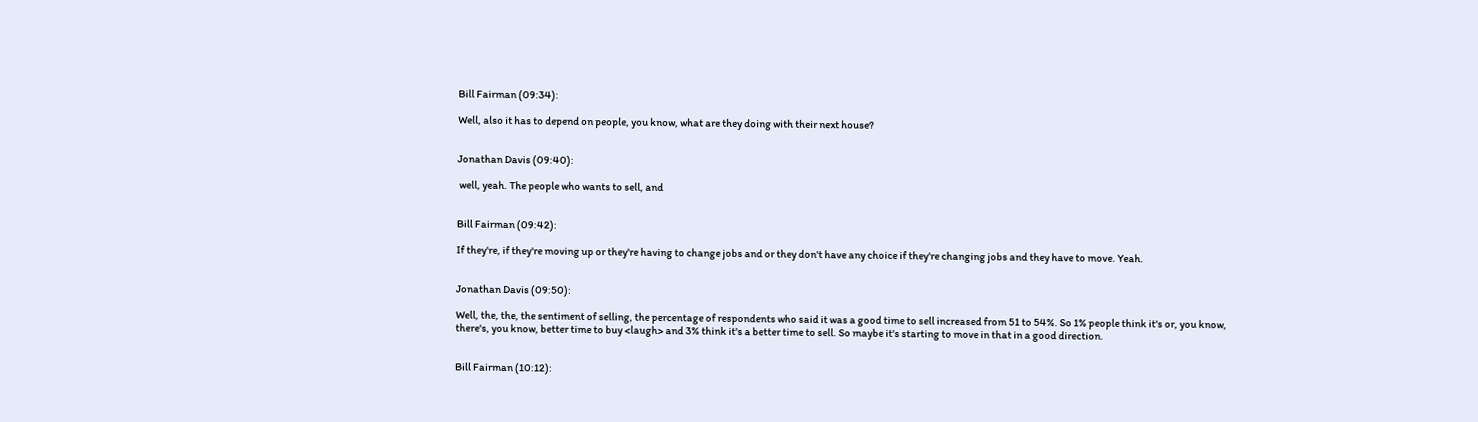Bill Fairman (09:34):

Well, also it has to depend on people, you know, what are they doing with their next house?


Jonathan Davis (09:40):

 well, yeah. The people who wants to sell, and


Bill Fairman (09:42):

If they're, if they're moving up or they're having to change jobs and or they don't have any choice if they're changing jobs and they have to move. Yeah.


Jonathan Davis (09:50):

Well, the, the, the sentiment of selling, the percentage of respondents who said it was a good time to sell increased from 51 to 54%. So 1% people think it's or, you know, there's, you know, better time to buy <laugh> and 3% think it's a better time to sell. So maybe it's starting to move in that in a good direction.


Bill Fairman (10:12):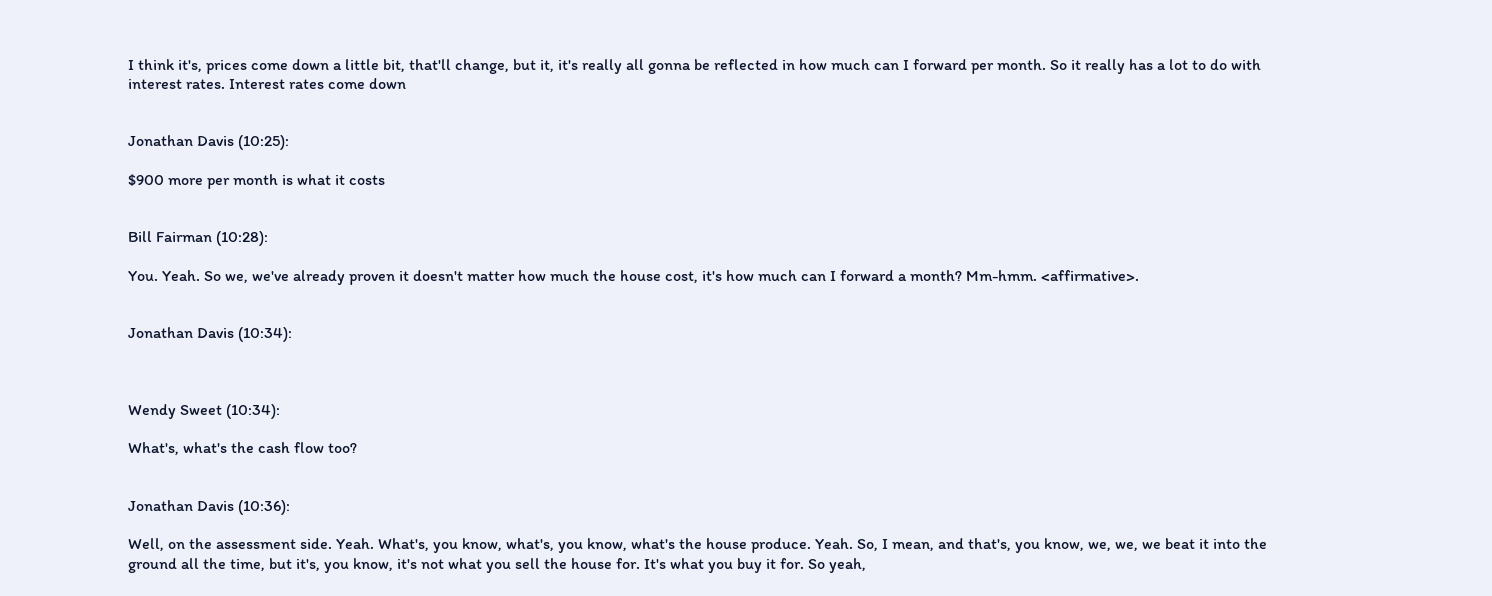I think it's, prices come down a little bit, that'll change, but it, it's really all gonna be reflected in how much can I forward per month. So it really has a lot to do with interest rates. Interest rates come down


Jonathan Davis (10:25):

$900 more per month is what it costs


Bill Fairman (10:28):

You. Yeah. So we, we've already proven it doesn't matter how much the house cost, it's how much can I forward a month? Mm-hmm. <affirmative>.


Jonathan Davis (10:34):



Wendy Sweet (10:34):

What's, what's the cash flow too?


Jonathan Davis (10:36):

Well, on the assessment side. Yeah. What's, you know, what's, you know, what's the house produce. Yeah. So, I mean, and that's, you know, we, we, we beat it into the ground all the time, but it's, you know, it's not what you sell the house for. It's what you buy it for. So yeah,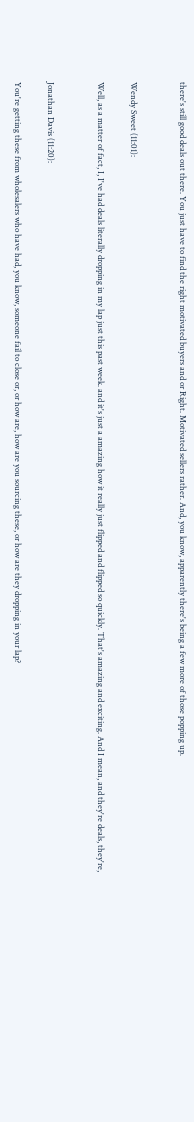there's still good deals out there. You just have to find the right motivated buyers and or Right. Motivated sellers rather. And, you know, apparently there's being a few more of those popping up.


Wendy Sweet (11:01):

Well, as a matter of fact, I, I've had deals literally dropping in my lap just this past week. and it's just a amazing how it really just flipped and flipped so quickly. That's amazing and exciting. And I mean, and they're deals, they're,


Jonathan Davis (11:20):

You're getting these from wholesalers who have had, you know, someone fail to close or, or how are, how are you sourcing these, or how are they dropping in your lap?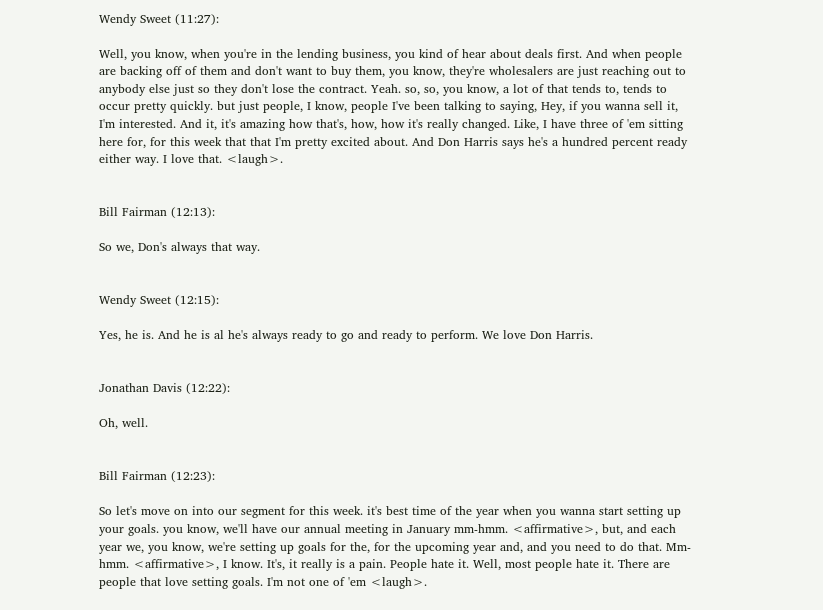Wendy Sweet (11:27):

Well, you know, when you're in the lending business, you kind of hear about deals first. And when people are backing off of them and don't want to buy them, you know, they're wholesalers are just reaching out to anybody else just so they don't lose the contract. Yeah. so, so, you know, a lot of that tends to, tends to occur pretty quickly. but just people, I know, people I've been talking to saying, Hey, if you wanna sell it, I'm interested. And it, it's amazing how that's, how, how it's really changed. Like, I have three of 'em sitting here for, for this week that that I'm pretty excited about. And Don Harris says he's a hundred percent ready either way. I love that. <laugh>.


Bill Fairman (12:13):

So we, Don's always that way.


Wendy Sweet (12:15):

Yes, he is. And he is al he's always ready to go and ready to perform. We love Don Harris.


Jonathan Davis (12:22):

Oh, well.


Bill Fairman (12:23):

So let's move on into our segment for this week. it's best time of the year when you wanna start setting up your goals. you know, we'll have our annual meeting in January mm-hmm. <affirmative>, but, and each year we, you know, we're setting up goals for the, for the upcoming year and, and you need to do that. Mm-hmm. <affirmative>, I know. It's, it really is a pain. People hate it. Well, most people hate it. There are people that love setting goals. I'm not one of 'em <laugh>.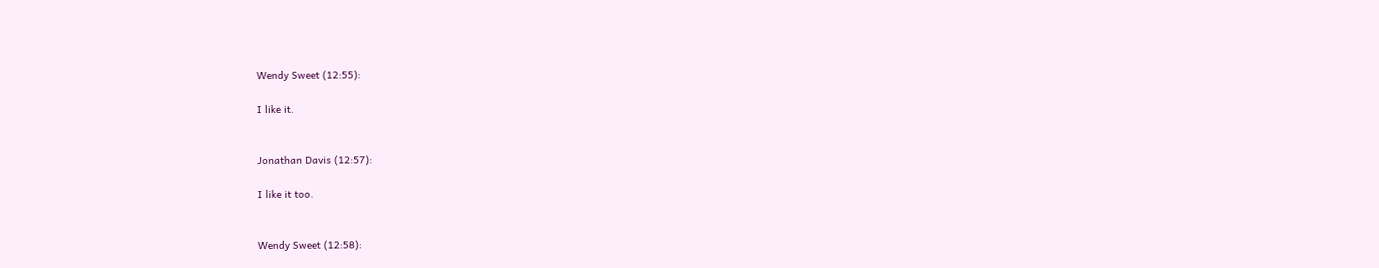Wendy Sweet (12:55):

I like it.


Jonathan Davis (12:57):

I like it too.


Wendy Sweet (12:58):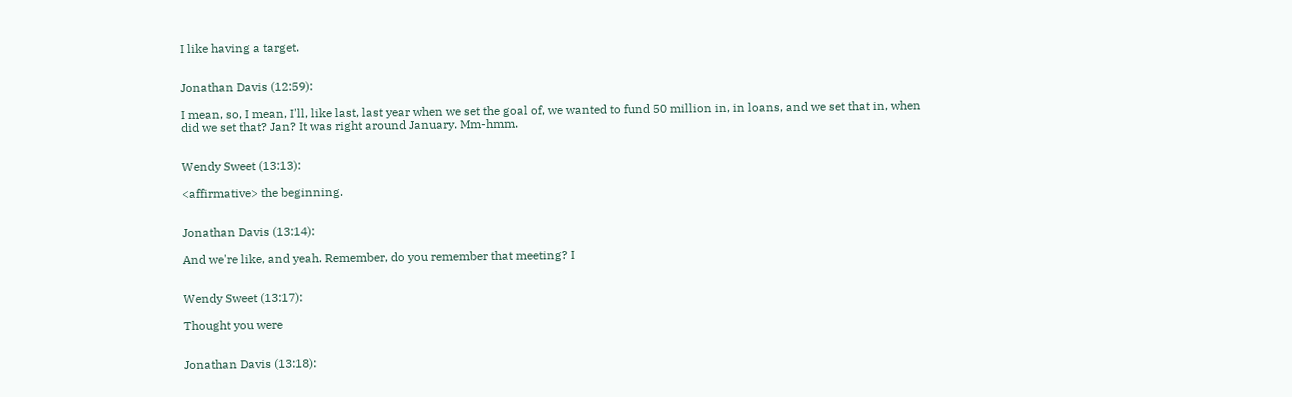I like having a target.


Jonathan Davis (12:59):

I mean, so, I mean, I'll, like last, last year when we set the goal of, we wanted to fund 50 million in, in loans, and we set that in, when did we set that? Jan? It was right around January. Mm-hmm.


Wendy Sweet (13:13):

<affirmative> the beginning.


Jonathan Davis (13:14):

And we're like, and yeah. Remember, do you remember that meeting? I


Wendy Sweet (13:17):

Thought you were


Jonathan Davis (13:18):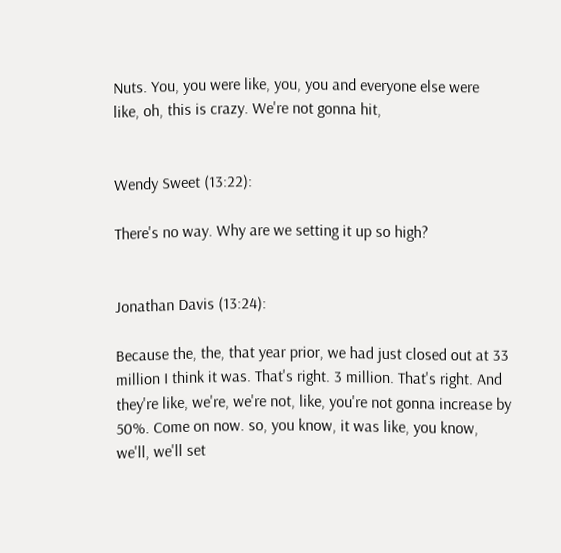Nuts. You, you were like, you, you and everyone else were like, oh, this is crazy. We're not gonna hit,


Wendy Sweet (13:22):

There's no way. Why are we setting it up so high?


Jonathan Davis (13:24):

Because the, the, that year prior, we had just closed out at 33 million I think it was. That's right. 3 million. That's right. And they're like, we're, we're not, like, you're not gonna increase by 50%. Come on now. so, you know, it was like, you know, we'll, we'll set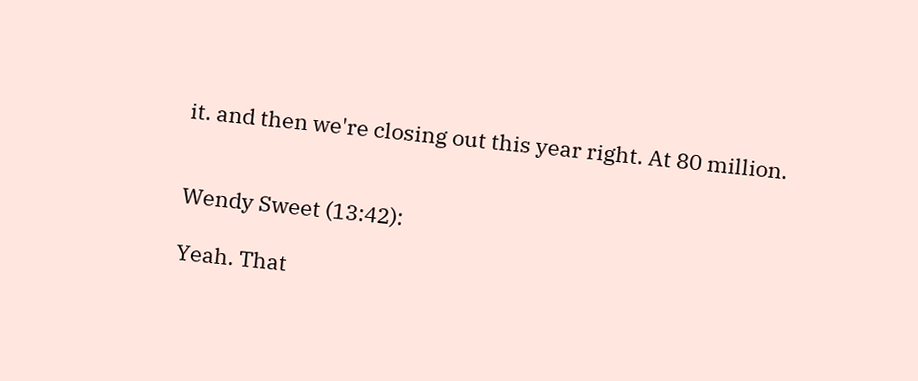it. and then we're closing out this year right. At 80 million.


Wendy Sweet (13:42):

Yeah. That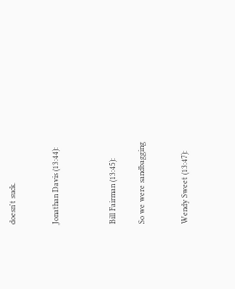doesn't suck.


Jonathan Davis (13:44):



Bill Fairman (13:45):

So we were sandbagging


Wendy Sweet (13:47):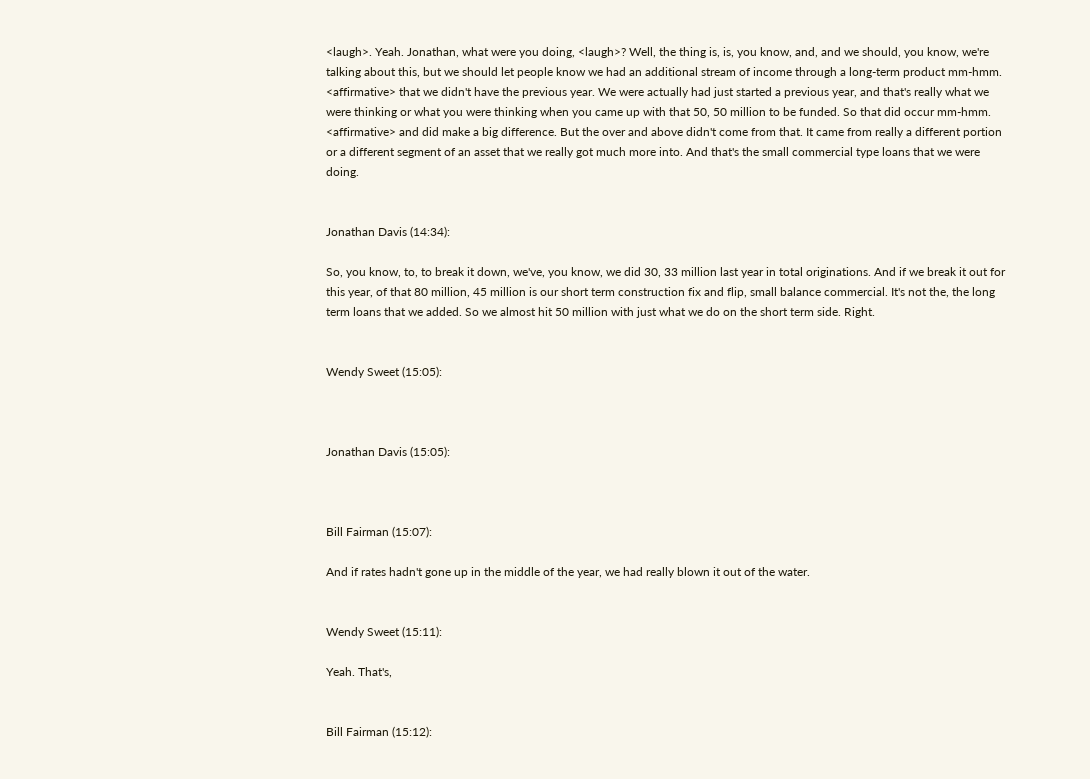<laugh>. Yeah. Jonathan, what were you doing, <laugh>? Well, the thing is, is, you know, and, and we should, you know, we're talking about this, but we should let people know we had an additional stream of income through a long-term product mm-hmm. <affirmative> that we didn't have the previous year. We were actually had just started a previous year, and that's really what we were thinking or what you were thinking when you came up with that 50, 50 million to be funded. So that did occur mm-hmm. <affirmative> and did make a big difference. But the over and above didn't come from that. It came from really a different portion or a different segment of an asset that we really got much more into. And that's the small commercial type loans that we were doing.


Jonathan Davis (14:34):

So, you know, to, to break it down, we've, you know, we did 30, 33 million last year in total originations. And if we break it out for this year, of that 80 million, 45 million is our short term construction fix and flip, small balance commercial. It's not the, the long term loans that we added. So we almost hit 50 million with just what we do on the short term side. Right.


Wendy Sweet (15:05):



Jonathan Davis (15:05):



Bill Fairman (15:07):

And if rates hadn't gone up in the middle of the year, we had really blown it out of the water.


Wendy Sweet (15:11):

Yeah. That's,


Bill Fairman (15:12):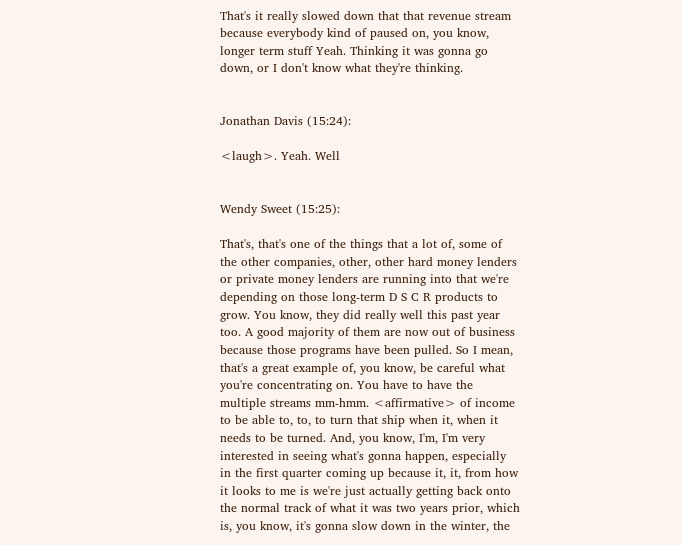That's it really slowed down that that revenue stream because everybody kind of paused on, you know, longer term stuff Yeah. Thinking it was gonna go down, or I don't know what they're thinking.


Jonathan Davis (15:24):

<laugh>. Yeah. Well


Wendy Sweet (15:25):

That's, that's one of the things that a lot of, some of the other companies, other, other hard money lenders or private money lenders are running into that we're depending on those long-term D S C R products to grow. You know, they did really well this past year too. A good majority of them are now out of business because those programs have been pulled. So I mean, that's a great example of, you know, be careful what you're concentrating on. You have to have the multiple streams mm-hmm. <affirmative> of income to be able to, to, to turn that ship when it, when it needs to be turned. And, you know, I'm, I'm very interested in seeing what's gonna happen, especially in the first quarter coming up because it, it, from how it looks to me is we're just actually getting back onto the normal track of what it was two years prior, which is, you know, it's gonna slow down in the winter, the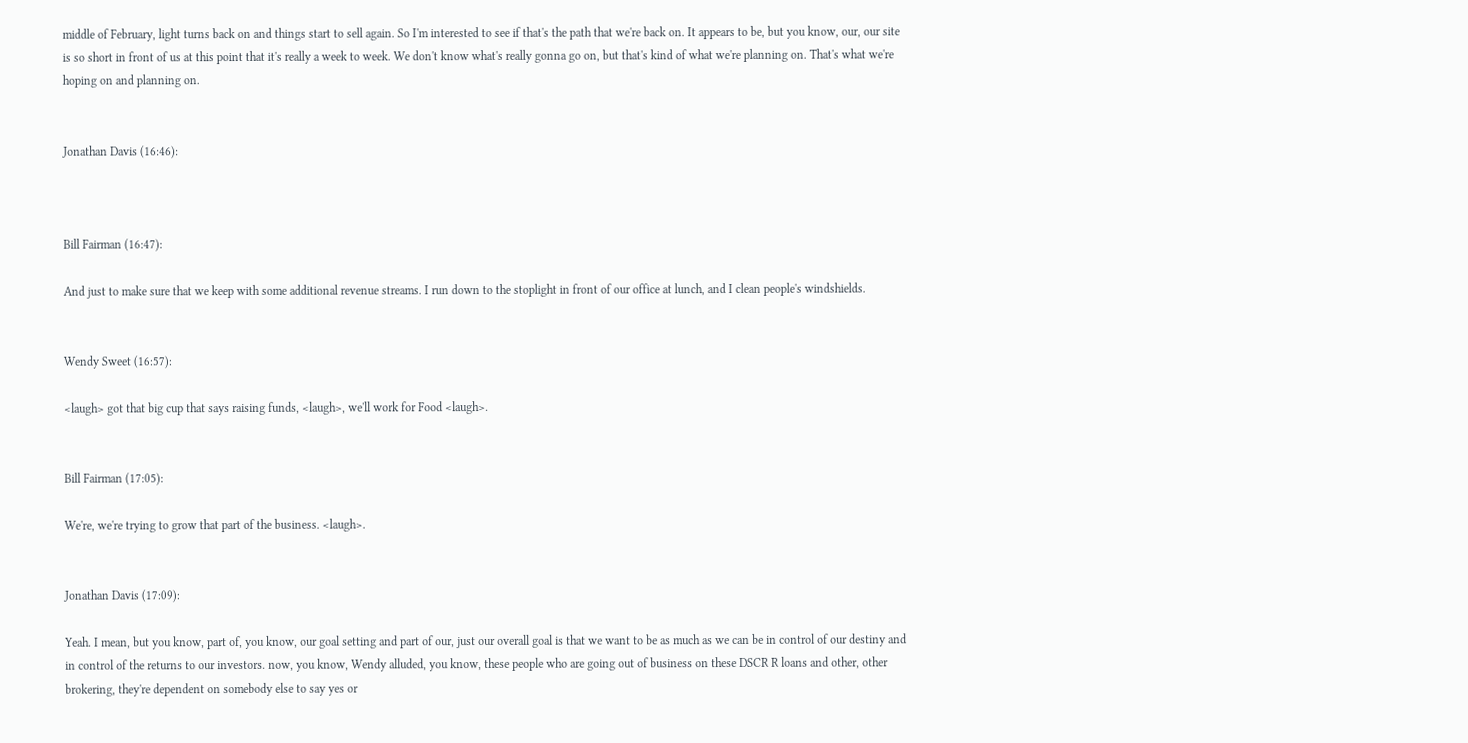middle of February, light turns back on and things start to sell again. So I'm interested to see if that's the path that we're back on. It appears to be, but you know, our, our site is so short in front of us at this point that it's really a week to week. We don't know what's really gonna go on, but that's kind of what we're planning on. That's what we're hoping on and planning on.


Jonathan Davis (16:46):



Bill Fairman (16:47):

And just to make sure that we keep with some additional revenue streams. I run down to the stoplight in front of our office at lunch, and I clean people's windshields.


Wendy Sweet (16:57):

<laugh> got that big cup that says raising funds, <laugh>, we'll work for Food <laugh>.


Bill Fairman (17:05):

We're, we're trying to grow that part of the business. <laugh>.


Jonathan Davis (17:09):

Yeah. I mean, but you know, part of, you know, our goal setting and part of our, just our overall goal is that we want to be as much as we can be in control of our destiny and in control of the returns to our investors. now, you know, Wendy alluded, you know, these people who are going out of business on these DSCR R loans and other, other brokering, they're dependent on somebody else to say yes or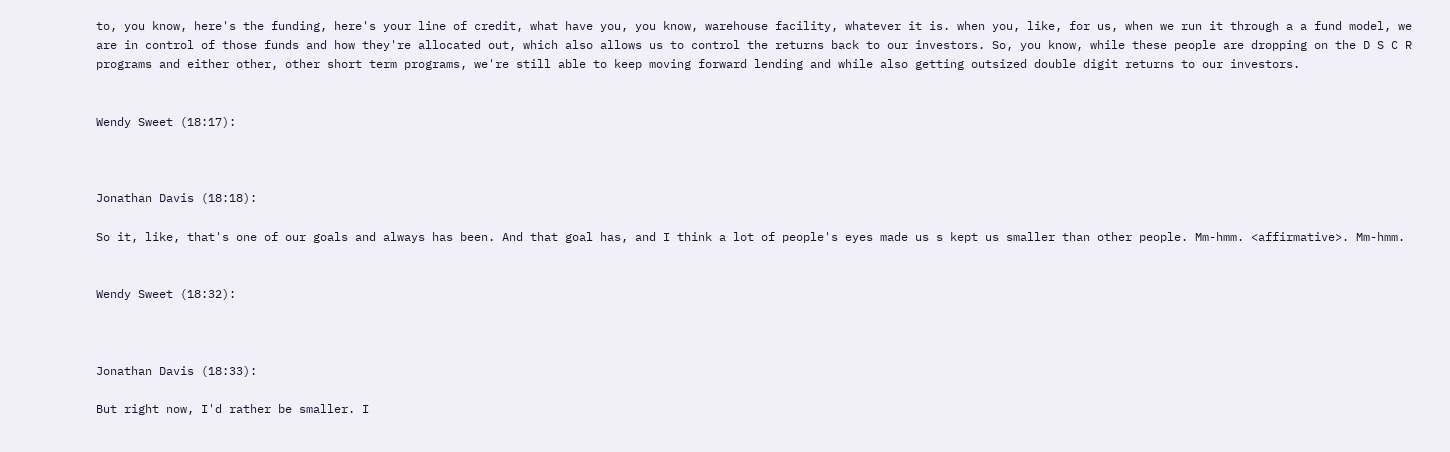to, you know, here's the funding, here's your line of credit, what have you, you know, warehouse facility, whatever it is. when you, like, for us, when we run it through a a fund model, we are in control of those funds and how they're allocated out, which also allows us to control the returns back to our investors. So, you know, while these people are dropping on the D S C R programs and either other, other short term programs, we're still able to keep moving forward lending and while also getting outsized double digit returns to our investors.


Wendy Sweet (18:17):



Jonathan Davis (18:18):

So it, like, that's one of our goals and always has been. And that goal has, and I think a lot of people's eyes made us s kept us smaller than other people. Mm-hmm. <affirmative>. Mm-hmm.


Wendy Sweet (18:32):



Jonathan Davis (18:33):

But right now, I'd rather be smaller. I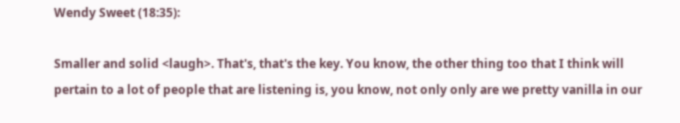Wendy Sweet (18:35):

Smaller and solid <laugh>. That's, that's the key. You know, the other thing too that I think will pertain to a lot of people that are listening is, you know, not only only are we pretty vanilla in our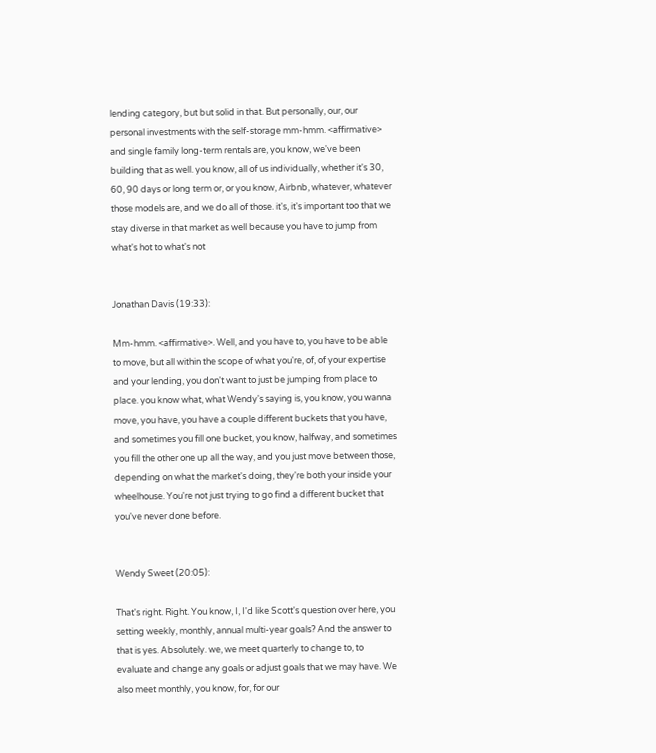lending category, but but solid in that. But personally, our, our personal investments with the self-storage mm-hmm. <affirmative> and single family long-term rentals are, you know, we've been building that as well. you know, all of us individually, whether it's 30, 60, 90 days or long term or, or you know, Airbnb, whatever, whatever those models are, and we do all of those. it's, it's important too that we stay diverse in that market as well because you have to jump from what's hot to what's not


Jonathan Davis (19:33):

Mm-hmm. <affirmative>. Well, and you have to, you have to be able to move, but all within the scope of what you're, of, of your expertise and your lending, you don't want to just be jumping from place to place. you know what, what Wendy's saying is, you know, you wanna move, you have, you have a couple different buckets that you have, and sometimes you fill one bucket, you know, halfway, and sometimes you fill the other one up all the way, and you just move between those, depending on what the market's doing, they're both your inside your wheelhouse. You're not just trying to go find a different bucket that you've never done before.


Wendy Sweet (20:05):

That's right. Right. You know, I, I'd like Scott's question over here, you setting weekly, monthly, annual multi-year goals? And the answer to that is yes. Absolutely. we, we meet quarterly to change to, to evaluate and change any goals or adjust goals that we may have. We also meet monthly, you know, for, for our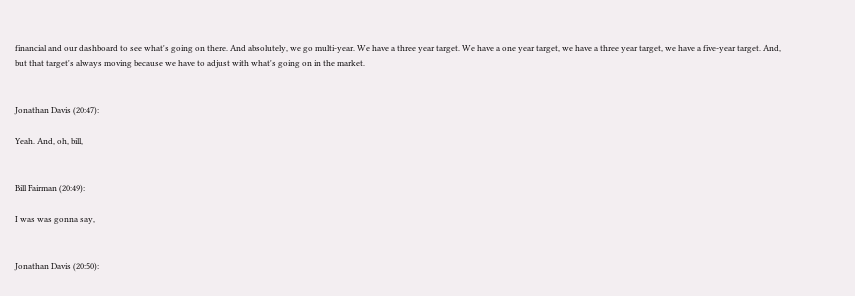financial and our dashboard to see what's going on there. And absolutely, we go multi-year. We have a three year target. We have a one year target, we have a three year target, we have a five-year target. And, but that target's always moving because we have to adjust with what's going on in the market.


Jonathan Davis (20:47):

Yeah. And, oh, bill,


Bill Fairman (20:49):

I was was gonna say,


Jonathan Davis (20:50):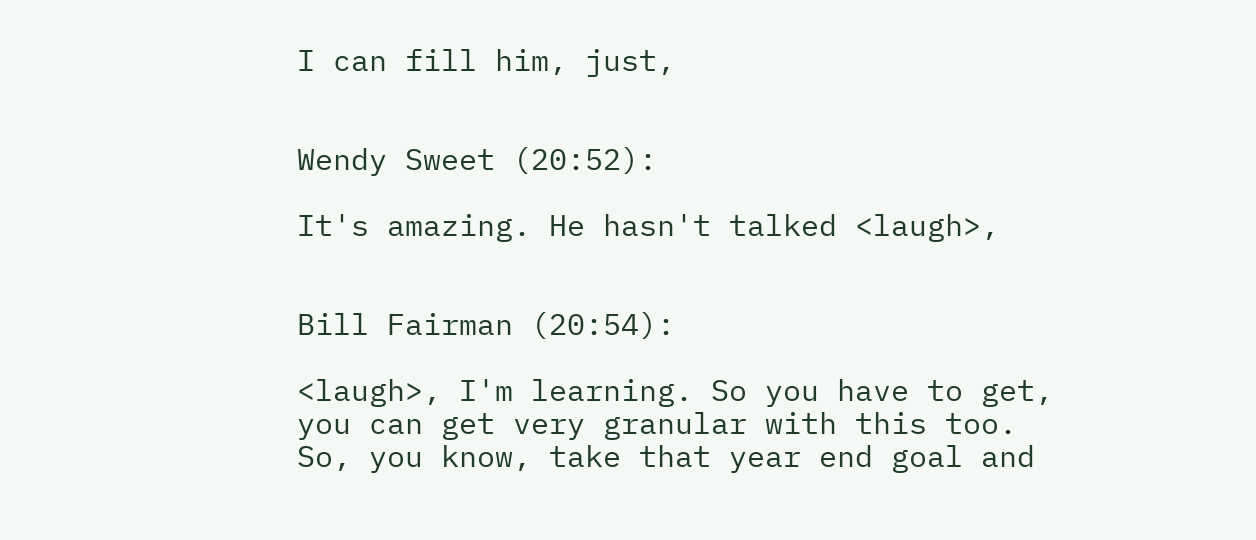I can fill him, just,


Wendy Sweet (20:52):

It's amazing. He hasn't talked <laugh>,


Bill Fairman (20:54):

<laugh>, I'm learning. So you have to get, you can get very granular with this too. So, you know, take that year end goal and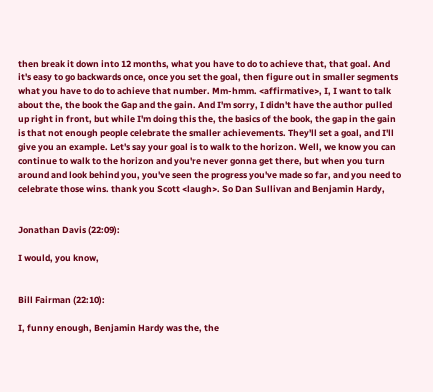then break it down into 12 months, what you have to do to achieve that, that goal. And it's easy to go backwards once, once you set the goal, then figure out in smaller segments what you have to do to achieve that number. Mm-hmm. <affirmative>, I, I want to talk about the, the book the Gap and the gain. And I'm sorry, I didn't have the author pulled up right in front, but while I'm doing this the, the basics of the book, the gap in the gain is that not enough people celebrate the smaller achievements. They'll set a goal, and I'll give you an example. Let's say your goal is to walk to the horizon. Well, we know you can continue to walk to the horizon and you're never gonna get there, but when you turn around and look behind you, you've seen the progress you've made so far, and you need to celebrate those wins. thank you Scott <laugh>. So Dan Sullivan and Benjamin Hardy,


Jonathan Davis (22:09):

I would, you know,


Bill Fairman (22:10):

I, funny enough, Benjamin Hardy was the, the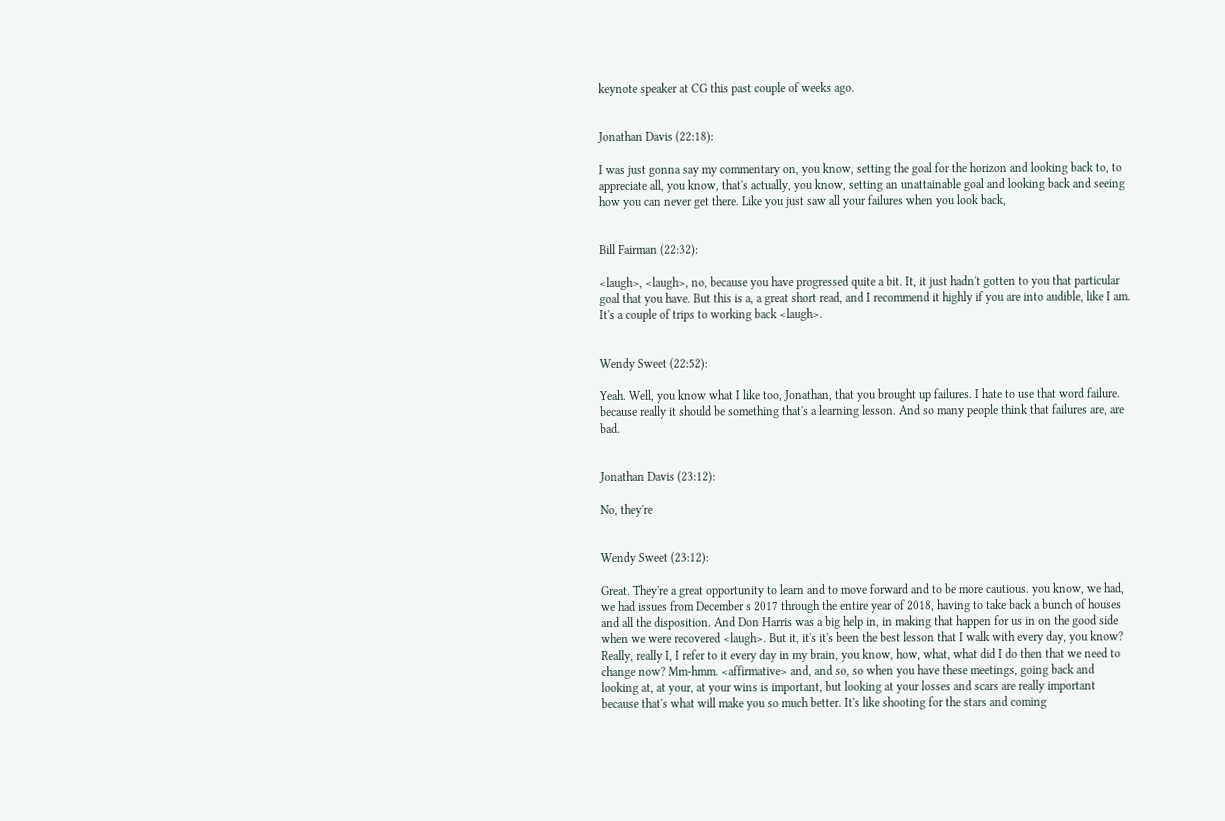keynote speaker at CG this past couple of weeks ago.


Jonathan Davis (22:18):

I was just gonna say my commentary on, you know, setting the goal for the horizon and looking back to, to appreciate all, you know, that's actually, you know, setting an unattainable goal and looking back and seeing how you can never get there. Like you just saw all your failures when you look back,


Bill Fairman (22:32):

<laugh>, <laugh>, no, because you have progressed quite a bit. It, it just hadn't gotten to you that particular goal that you have. But this is a, a great short read, and I recommend it highly if you are into audible, like I am. It's a couple of trips to working back <laugh>.


Wendy Sweet (22:52):

Yeah. Well, you know what I like too, Jonathan, that you brought up failures. I hate to use that word failure. because really it should be something that's a learning lesson. And so many people think that failures are, are bad.


Jonathan Davis (23:12):

No, they're


Wendy Sweet (23:12):

Great. They're a great opportunity to learn and to move forward and to be more cautious. you know, we had, we had issues from December s 2017 through the entire year of 2018, having to take back a bunch of houses and all the disposition. And Don Harris was a big help in, in making that happen for us in on the good side when we were recovered <laugh>. But it, it's it's been the best lesson that I walk with every day, you know? Really, really I, I refer to it every day in my brain, you know, how, what, what did I do then that we need to change now? Mm-hmm. <affirmative> and, and so, so when you have these meetings, going back and looking at, at your, at your wins is important, but looking at your losses and scars are really important because that's what will make you so much better. It's like shooting for the stars and coming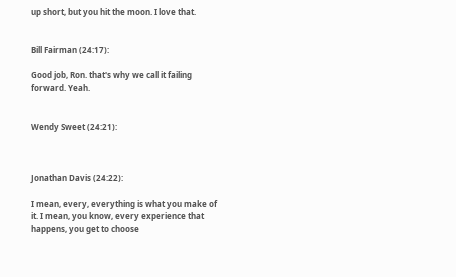up short, but you hit the moon. I love that.


Bill Fairman (24:17):

Good job, Ron. that's why we call it failing forward. Yeah.


Wendy Sweet (24:21):



Jonathan Davis (24:22):

I mean, every, everything is what you make of it. I mean, you know, every experience that happens, you get to choose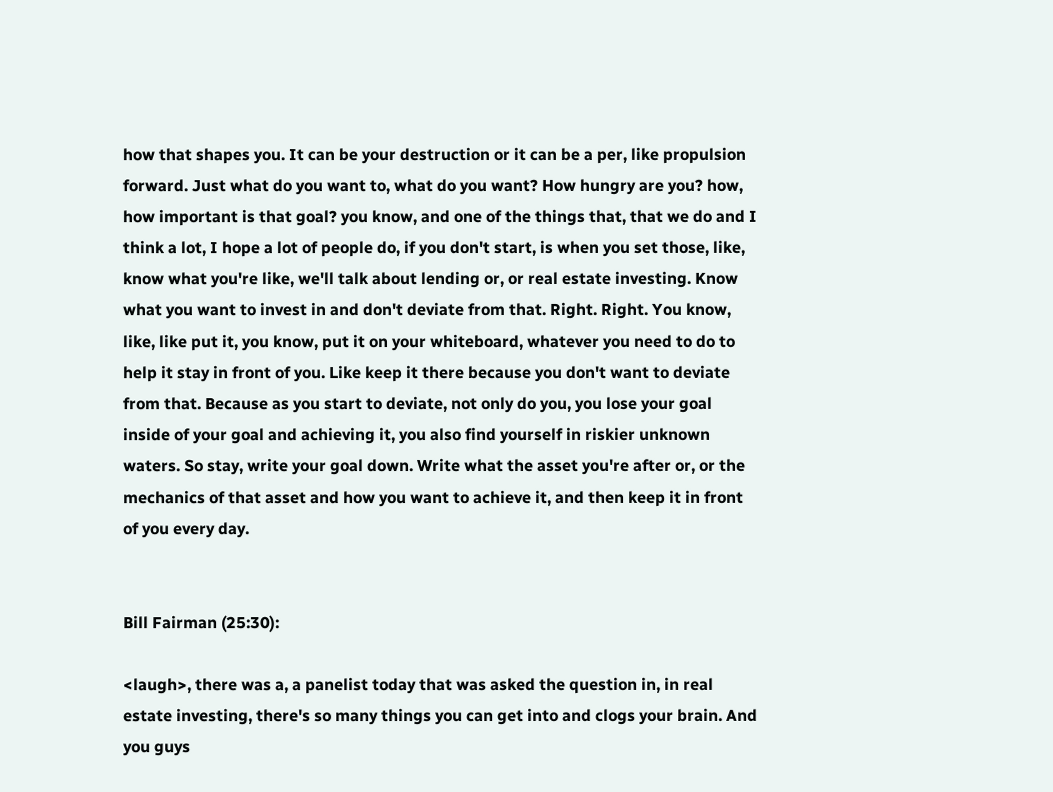how that shapes you. It can be your destruction or it can be a per, like propulsion forward. Just what do you want to, what do you want? How hungry are you? how, how important is that goal? you know, and one of the things that, that we do and I think a lot, I hope a lot of people do, if you don't start, is when you set those, like, know what you're like, we'll talk about lending or, or real estate investing. Know what you want to invest in and don't deviate from that. Right. Right. You know, like, like put it, you know, put it on your whiteboard, whatever you need to do to help it stay in front of you. Like keep it there because you don't want to deviate from that. Because as you start to deviate, not only do you, you lose your goal inside of your goal and achieving it, you also find yourself in riskier unknown waters. So stay, write your goal down. Write what the asset you're after or, or the mechanics of that asset and how you want to achieve it, and then keep it in front of you every day.


Bill Fairman (25:30):

<laugh>, there was a, a panelist today that was asked the question in, in real estate investing, there's so many things you can get into and clogs your brain. And you guys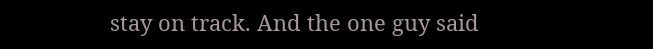stay on track. And the one guy said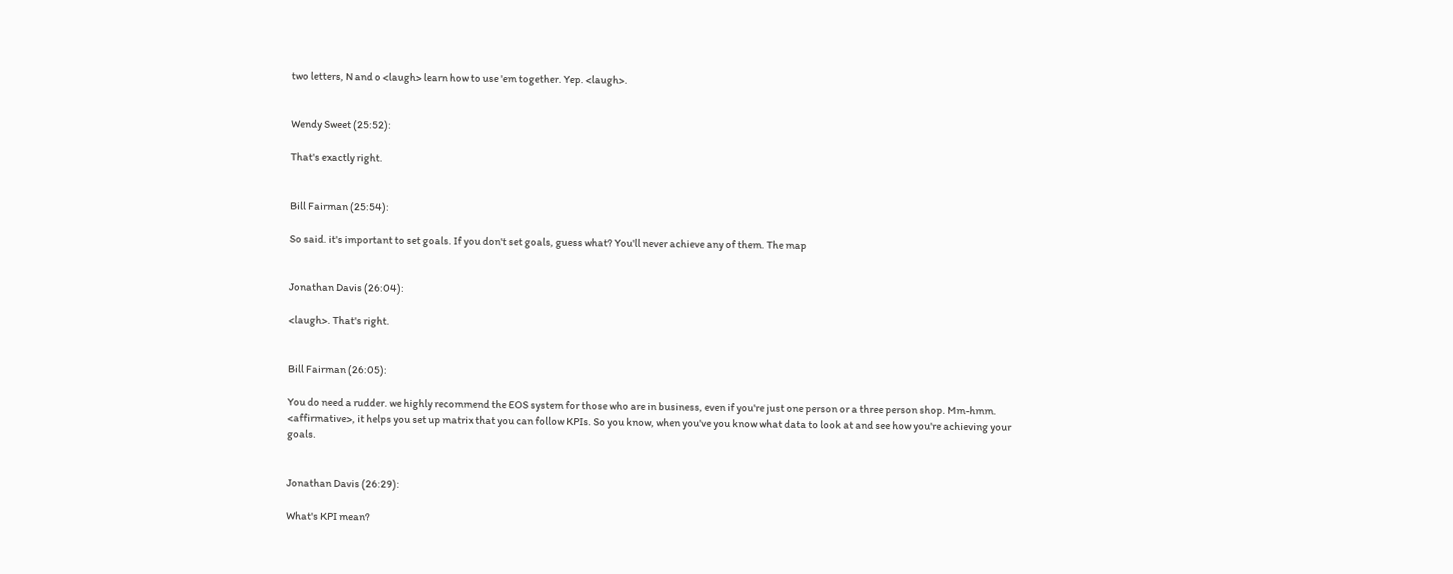two letters, N and o <laugh> learn how to use 'em together. Yep. <laugh>.


Wendy Sweet (25:52):

That's exactly right.


Bill Fairman (25:54):

So said. it's important to set goals. If you don't set goals, guess what? You'll never achieve any of them. The map


Jonathan Davis (26:04):

<laugh>. That's right.


Bill Fairman (26:05):

You do need a rudder. we highly recommend the EOS system for those who are in business, even if you're just one person or a three person shop. Mm-hmm. <affirmative>, it helps you set up matrix that you can follow KPIs. So you know, when you've you know what data to look at and see how you're achieving your goals.


Jonathan Davis (26:29):

What's KPI mean?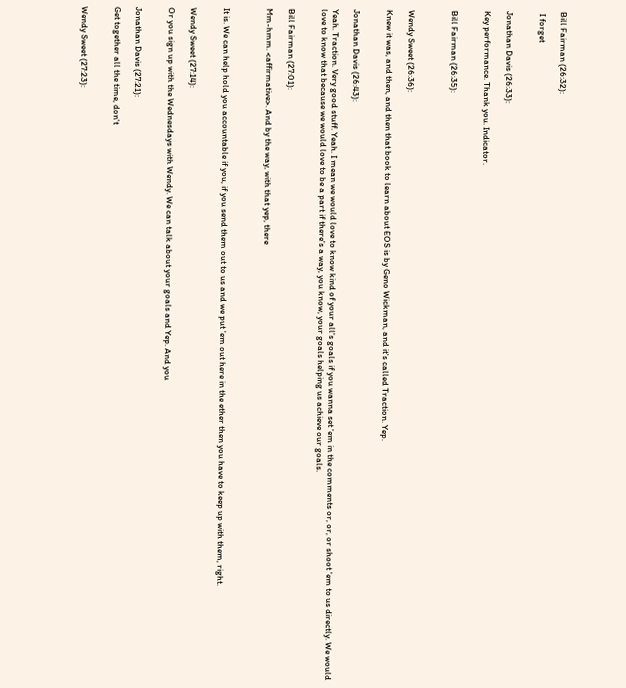Bill Fairman (26:32):

 I forget


Jonathan Davis (26:33):

Key performance. Thank you. Indicator.


Bill Fairman (26:35):



Wendy Sweet (26:36):

Knew it was, and then, and then that book to learn about EOS is by Geno Wickman, and it's called Traction. Yep.


Jonathan Davis (26:43):

Yeah. Traction. Very good stuff. Yeah. I mean we would love to know kind of your all's goals if you wanna set 'em in the comments or, or, or shoot 'em to us directly. We would love to know that because we would love to be a part if there's a way, you know, your goals helping us achieve our goals.


Bill Fairman (27:01):

Mm-hmm. <affirmative>. And by the way, with that yep, there



It is. We can help hold you accountable if you, if you send them out to us and we put 'em out here in the ether then you have to keep up with them, right.


Wendy Sweet (27:14):

Or you sign up with the Wednesdays with Wendy. We can talk about your goals and Yep. And you


Jonathan Davis (27:21):

Get together all the time, don't


Wendy Sweet (27:23):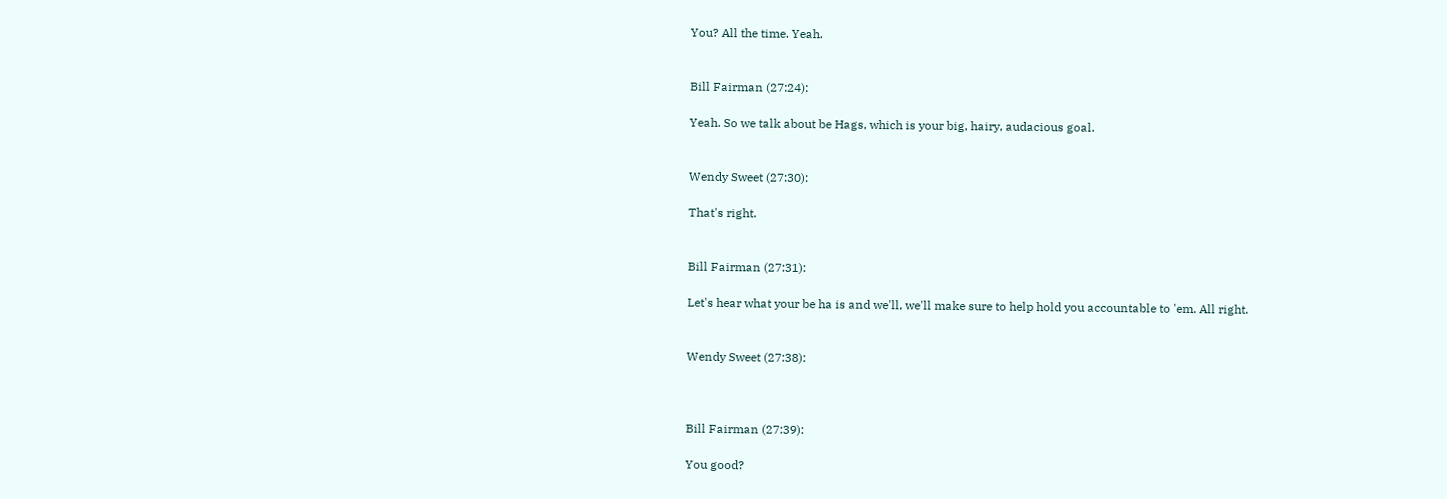You? All the time. Yeah.


Bill Fairman (27:24):

Yeah. So we talk about be Hags, which is your big, hairy, audacious goal.


Wendy Sweet (27:30):

That's right.


Bill Fairman (27:31):

Let's hear what your be ha is and we'll, we'll make sure to help hold you accountable to 'em. All right.


Wendy Sweet (27:38):



Bill Fairman (27:39):

You good?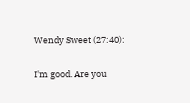Wendy Sweet (27:40):

I'm good. Are you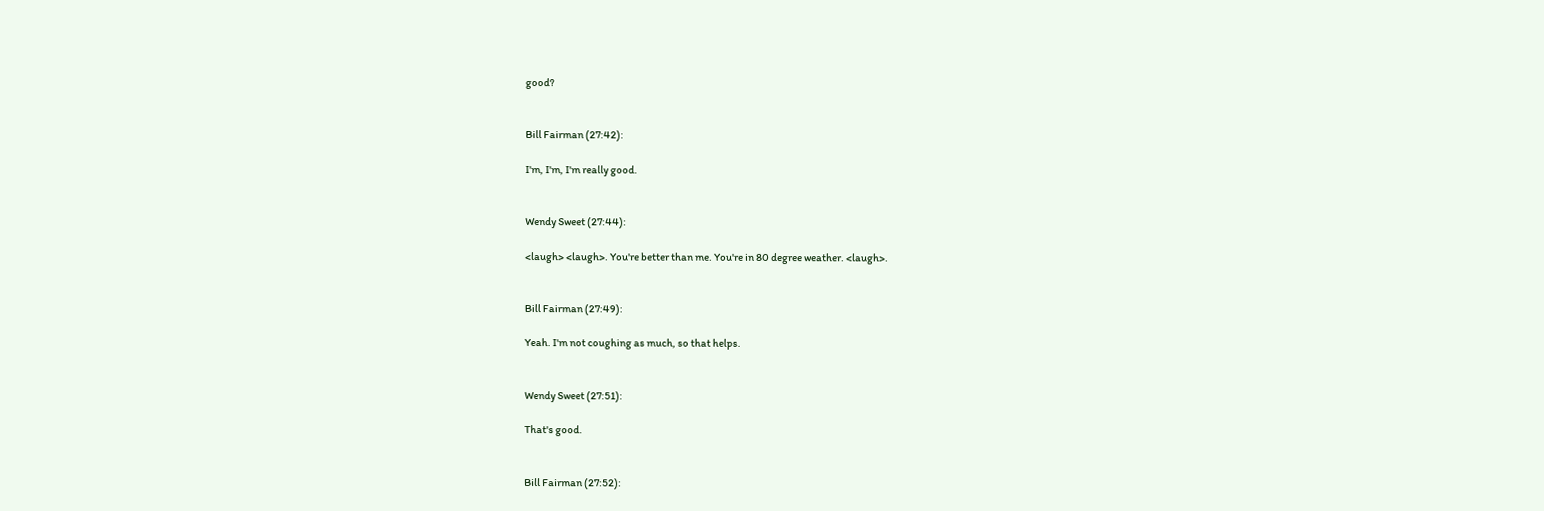good?


Bill Fairman (27:42):

I'm, I'm, I'm really good.


Wendy Sweet (27:44):

<laugh> <laugh>. You're better than me. You're in 80 degree weather. <laugh>.


Bill Fairman (27:49):

Yeah. I'm not coughing as much, so that helps.


Wendy Sweet (27:51):

That's good.


Bill Fairman (27:52):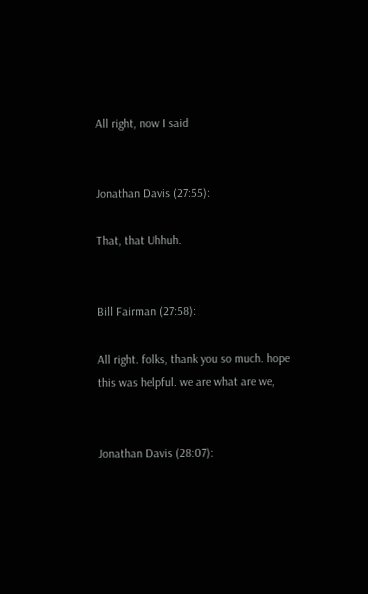All right, now I said


Jonathan Davis (27:55):

That, that Uhhuh.


Bill Fairman (27:58):

All right. folks, thank you so much. hope this was helpful. we are what are we,


Jonathan Davis (28:07):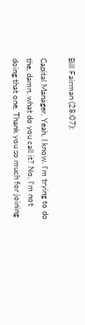Bill Fairman (28:07):

Capital Manager. Yeah, I know. I'm trying to do the, damn, what do you call it? No, I'm not doing that one. Thank you so much for joining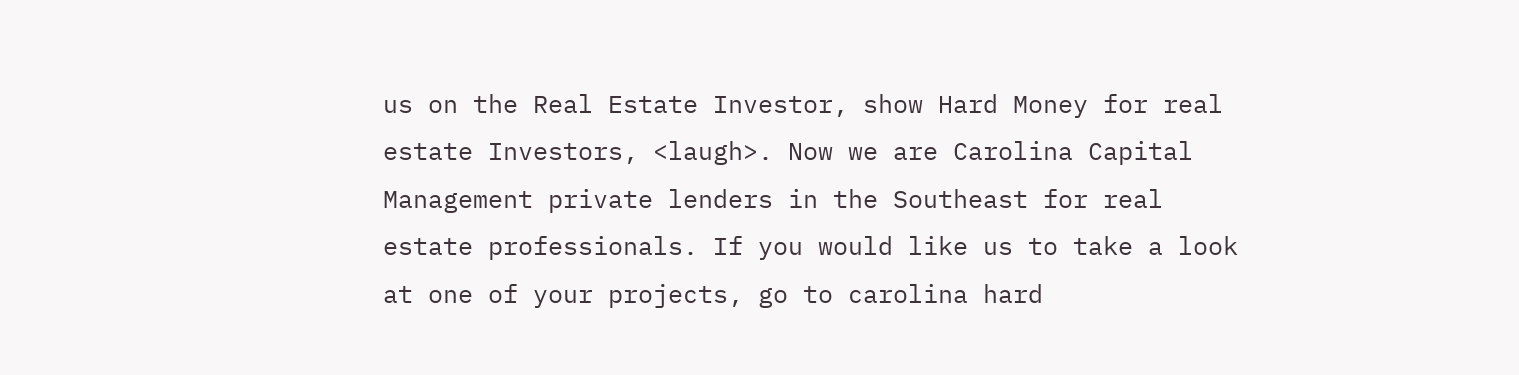us on the Real Estate Investor, show Hard Money for real estate Investors, <laugh>. Now we are Carolina Capital Management private lenders in the Southeast for real estate professionals. If you would like us to take a look at one of your projects, go to carolina hard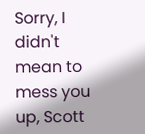Sorry, I didn't mean to mess you up, Scott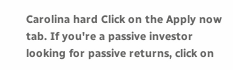Carolina hard Click on the Apply now tab. If you're a passive investor looking for passive returns, click on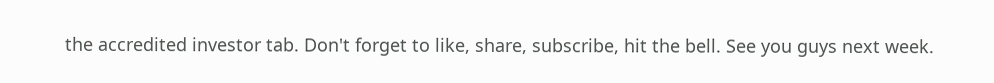the accredited investor tab. Don't forget to like, share, subscribe, hit the bell. See you guys next week.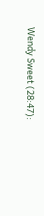Wendy Sweet (28:47):